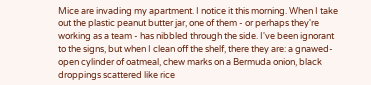Mice are invading my apartment. I notice it this morning. When I take out the plastic peanut butter jar, one of them - or perhaps they're working as a team - has nibbled through the side. I've been ignorant to the signs, but when I clean off the shelf, there they are: a gnawed-open cylinder of oatmeal, chew marks on a Bermuda onion, black droppings scattered like rice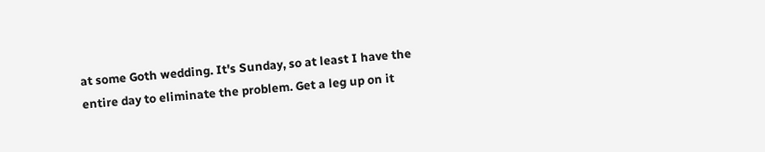at some Goth wedding. It's Sunday, so at least I have the entire day to eliminate the problem. Get a leg up on it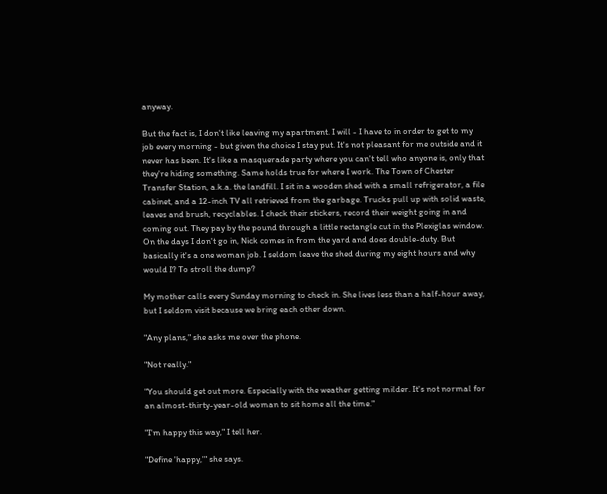anyway.

But the fact is, I don't like leaving my apartment. I will - I have to in order to get to my job every morning - but given the choice I stay put. It's not pleasant for me outside and it never has been. It's like a masquerade party where you can't tell who anyone is, only that they're hiding something. Same holds true for where I work. The Town of Chester Transfer Station, a.k.a. the landfill. I sit in a wooden shed with a small refrigerator, a file cabinet, and a 12-inch TV all retrieved from the garbage. Trucks pull up with solid waste, leaves and brush, recyclables. I check their stickers, record their weight going in and coming out. They pay by the pound through a little rectangle cut in the Plexiglas window. On the days I don't go in, Nick comes in from the yard and does double-duty. But basically it's a one woman job. I seldom leave the shed during my eight hours and why would I? To stroll the dump?

My mother calls every Sunday morning to check in. She lives less than a half-hour away, but I seldom visit because we bring each other down.

"Any plans," she asks me over the phone.

"Not really."

"You should get out more. Especially with the weather getting milder. It's not normal for an almost-thirty-year-old woman to sit home all the time."

"I'm happy this way," I tell her.

"Define 'happy,'" she says.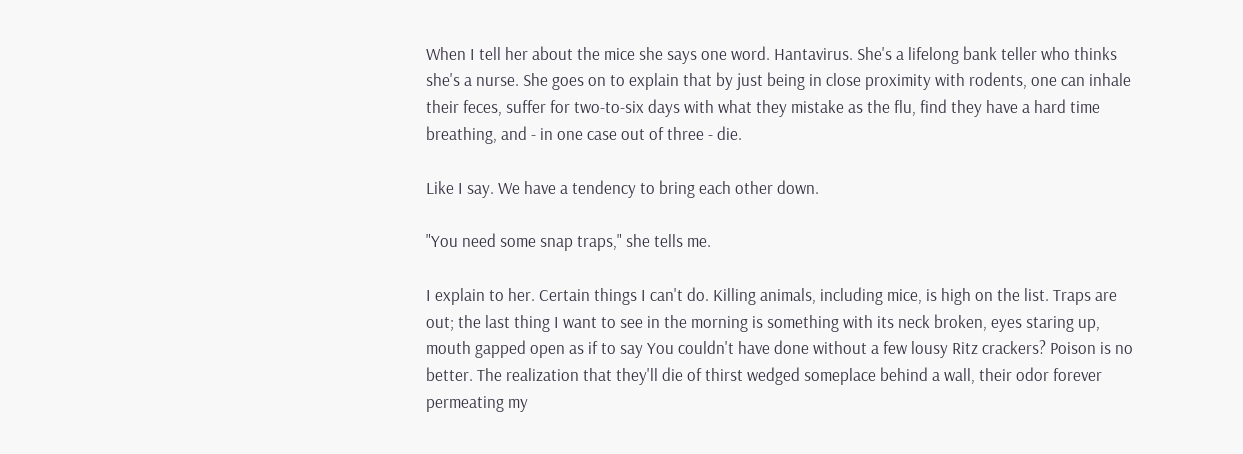When I tell her about the mice she says one word. Hantavirus. She's a lifelong bank teller who thinks she's a nurse. She goes on to explain that by just being in close proximity with rodents, one can inhale their feces, suffer for two-to-six days with what they mistake as the flu, find they have a hard time breathing, and - in one case out of three - die.

Like I say. We have a tendency to bring each other down.

"You need some snap traps," she tells me.

I explain to her. Certain things I can't do. Killing animals, including mice, is high on the list. Traps are out; the last thing I want to see in the morning is something with its neck broken, eyes staring up, mouth gapped open as if to say You couldn't have done without a few lousy Ritz crackers? Poison is no better. The realization that they'll die of thirst wedged someplace behind a wall, their odor forever permeating my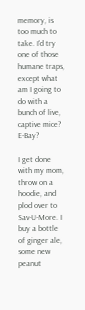memory, is too much to take. I'd try one of those humane traps, except what am I going to do with a bunch of live, captive mice? E-Bay?

I get done with my mom, throw on a hoodie, and plod over to Sav-U-More. I buy a bottle of ginger ale, some new peanut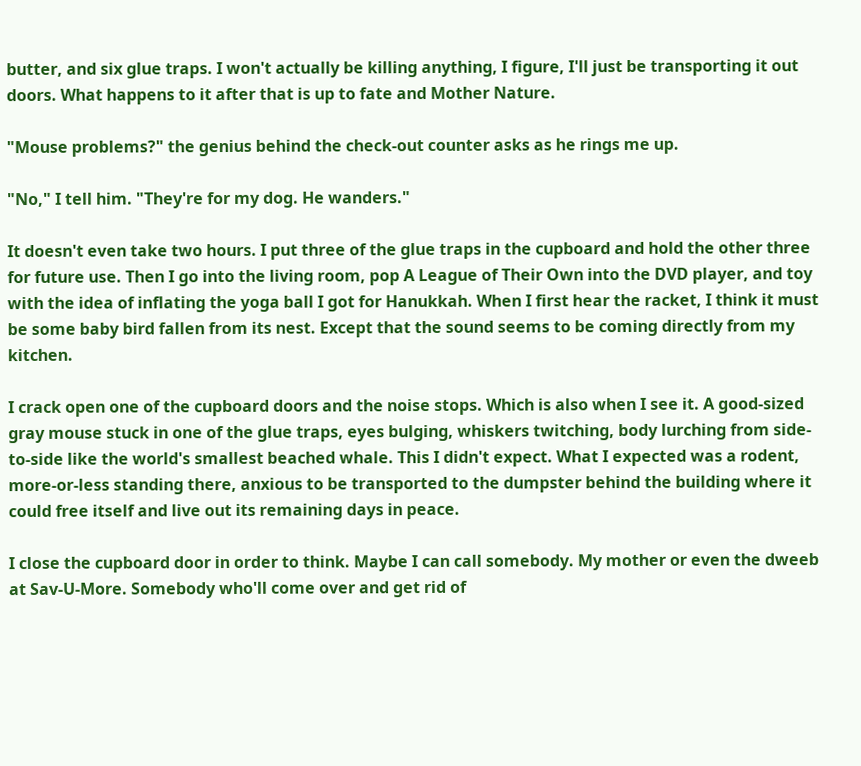butter, and six glue traps. I won't actually be killing anything, I figure, I'll just be transporting it out doors. What happens to it after that is up to fate and Mother Nature.

"Mouse problems?" the genius behind the check-out counter asks as he rings me up.

"No," I tell him. "They're for my dog. He wanders."

It doesn't even take two hours. I put three of the glue traps in the cupboard and hold the other three for future use. Then I go into the living room, pop A League of Their Own into the DVD player, and toy with the idea of inflating the yoga ball I got for Hanukkah. When I first hear the racket, I think it must be some baby bird fallen from its nest. Except that the sound seems to be coming directly from my kitchen.

I crack open one of the cupboard doors and the noise stops. Which is also when I see it. A good-sized gray mouse stuck in one of the glue traps, eyes bulging, whiskers twitching, body lurching from side-to-side like the world's smallest beached whale. This I didn't expect. What I expected was a rodent, more-or-less standing there, anxious to be transported to the dumpster behind the building where it could free itself and live out its remaining days in peace.

I close the cupboard door in order to think. Maybe I can call somebody. My mother or even the dweeb at Sav-U-More. Somebody who'll come over and get rid of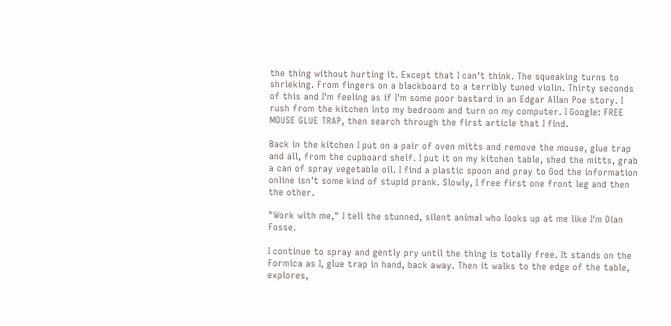the thing without hurting it. Except that I can't think. The squeaking turns to shrieking. From fingers on a blackboard to a terribly tuned violin. Thirty seconds of this and I'm feeling as if I'm some poor bastard in an Edgar Allan Poe story. I rush from the kitchen into my bedroom and turn on my computer. I Google: FREE MOUSE GLUE TRAP, then search through the first article that I find.

Back in the kitchen I put on a pair of oven mitts and remove the mouse, glue trap and all, from the cupboard shelf. I put it on my kitchen table, shed the mitts, grab a can of spray vegetable oil. I find a plastic spoon and pray to God the information online isn't some kind of stupid prank. Slowly, I free first one front leg and then the other.

"Work with me," I tell the stunned, silent animal who looks up at me like I'm Dian Fosse.

I continue to spray and gently pry until the thing is totally free. It stands on the Formica as I, glue trap in hand, back away. Then it walks to the edge of the table, explores,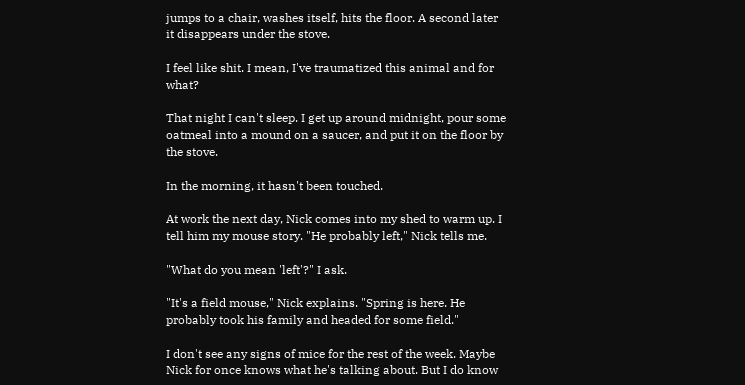jumps to a chair, washes itself, hits the floor. A second later it disappears under the stove.

I feel like shit. I mean, I've traumatized this animal and for what?

That night I can't sleep. I get up around midnight, pour some oatmeal into a mound on a saucer, and put it on the floor by the stove.

In the morning, it hasn't been touched.

At work the next day, Nick comes into my shed to warm up. I tell him my mouse story. "He probably left," Nick tells me.

"What do you mean 'left'?" I ask.

"It's a field mouse," Nick explains. "Spring is here. He probably took his family and headed for some field."

I don't see any signs of mice for the rest of the week. Maybe Nick for once knows what he's talking about. But I do know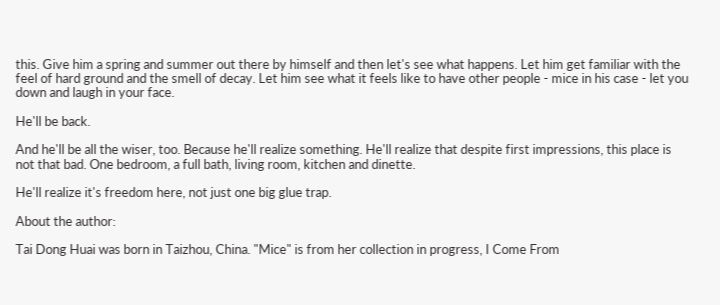this. Give him a spring and summer out there by himself and then let's see what happens. Let him get familiar with the feel of hard ground and the smell of decay. Let him see what it feels like to have other people - mice in his case - let you down and laugh in your face.

He'll be back.

And he'll be all the wiser, too. Because he'll realize something. He'll realize that despite first impressions, this place is not that bad. One bedroom, a full bath, living room, kitchen and dinette.

He'll realize it's freedom here, not just one big glue trap.

About the author:

Tai Dong Huai was born in Taizhou, China. "Mice" is from her collection in progress, I Come From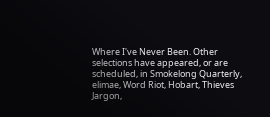Where I've Never Been. Other selections have appeared, or are scheduled, in Smokelong Quarterly, elimae, Word Riot, Hobart, Thieves Jargon,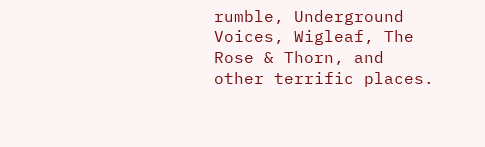rumble, Underground Voices, Wigleaf, The Rose & Thorn, and other terrific places.